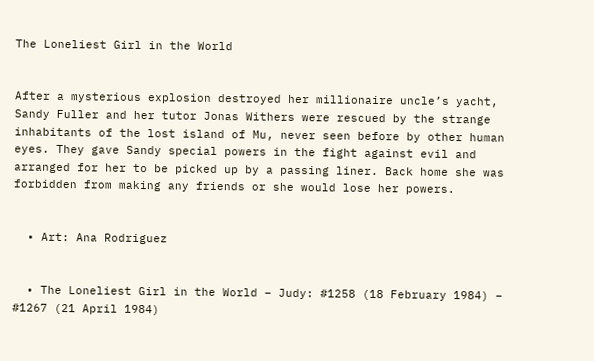The Loneliest Girl in the World


After a mysterious explosion destroyed her millionaire uncle’s yacht, Sandy Fuller and her tutor Jonas Withers were rescued by the strange inhabitants of the lost island of Mu, never seen before by other human eyes. They gave Sandy special powers in the fight against evil and arranged for her to be picked up by a passing liner. Back home she was forbidden from making any friends or she would lose her powers.


  • Art: Ana Rodriguez


  • The Loneliest Girl in the World – Judy: #1258 (18 February 1984) – #1267 (21 April 1984)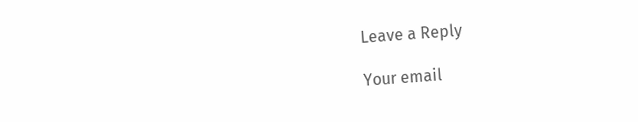Leave a Reply

Your email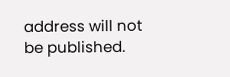address will not be published.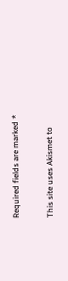Required fields are marked *

This site uses Akismet to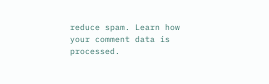reduce spam. Learn how your comment data is processed.